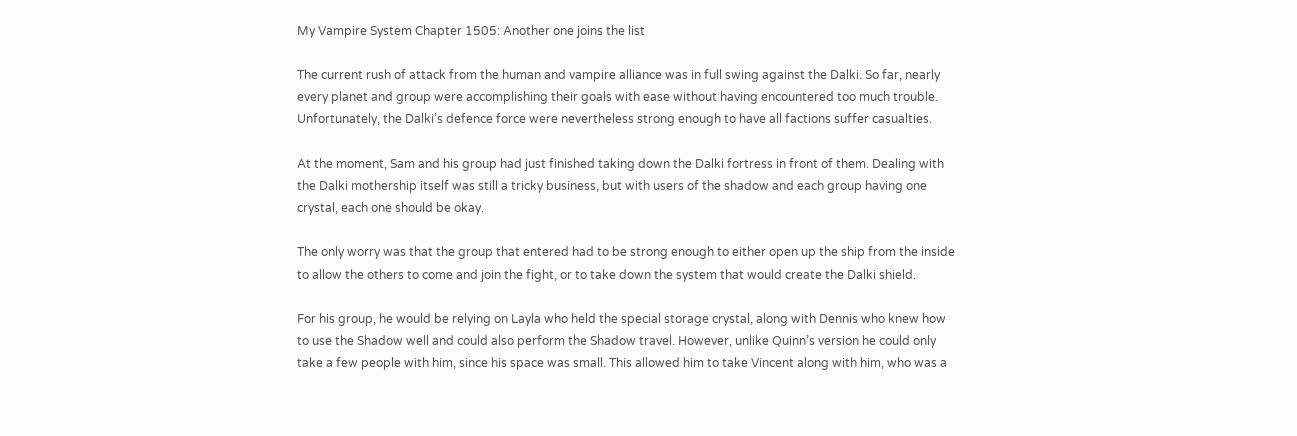My Vampire System Chapter 1505: Another one joins the list

The current rush of attack from the human and vampire alliance was in full swing against the Dalki. So far, nearly every planet and group were accomplishing their goals with ease without having encountered too much trouble. Unfortunately, the Dalki’s defence force were nevertheless strong enough to have all factions suffer casualties.

At the moment, Sam and his group had just finished taking down the Dalki fortress in front of them. Dealing with the Dalki mothership itself was still a tricky business, but with users of the shadow and each group having one crystal, each one should be okay.

The only worry was that the group that entered had to be strong enough to either open up the ship from the inside to allow the others to come and join the fight, or to take down the system that would create the Dalki shield.

For his group, he would be relying on Layla who held the special storage crystal, along with Dennis who knew how to use the Shadow well and could also perform the Shadow travel. However, unlike Quinn’s version he could only take a few people with him, since his space was small. This allowed him to take Vincent along with him, who was a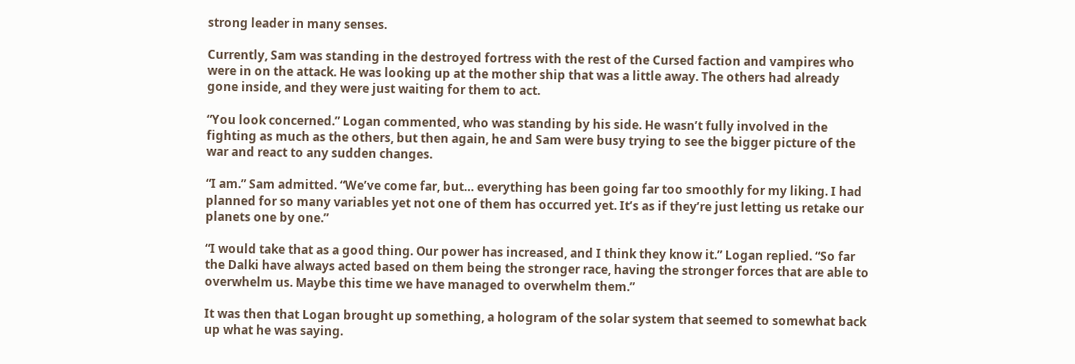strong leader in many senses.

Currently, Sam was standing in the destroyed fortress with the rest of the Cursed faction and vampires who were in on the attack. He was looking up at the mother ship that was a little away. The others had already gone inside, and they were just waiting for them to act.

“You look concerned.” Logan commented, who was standing by his side. He wasn’t fully involved in the fighting as much as the others, but then again, he and Sam were busy trying to see the bigger picture of the war and react to any sudden changes.

“I am.” Sam admitted. “We’ve come far, but… everything has been going far too smoothly for my liking. I had planned for so many variables yet not one of them has occurred yet. It’s as if they’re just letting us retake our planets one by one.”

“I would take that as a good thing. Our power has increased, and I think they know it.” Logan replied. “So far the Dalki have always acted based on them being the stronger race, having the stronger forces that are able to overwhelm us. Maybe this time we have managed to overwhelm them.”

It was then that Logan brought up something, a hologram of the solar system that seemed to somewhat back up what he was saying.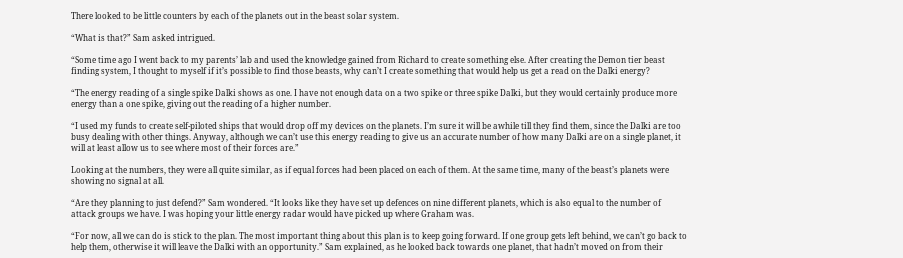There looked to be little counters by each of the planets out in the beast solar system.

“What is that?” Sam asked intrigued.

“Some time ago I went back to my parents’ lab and used the knowledge gained from Richard to create something else. After creating the Demon tier beast finding system, I thought to myself if it’s possible to find those beasts, why can’t I create something that would help us get a read on the Dalki energy?

“The energy reading of a single spike Dalki shows as one. I have not enough data on a two spike or three spike Dalki, but they would certainly produce more energy than a one spike, giving out the reading of a higher number.

“I used my funds to create self-piloted ships that would drop off my devices on the planets. I’m sure it will be awhile till they find them, since the Dalki are too busy dealing with other things. Anyway, although we can’t use this energy reading to give us an accurate number of how many Dalki are on a single planet, it will at least allow us to see where most of their forces are.”

Looking at the numbers, they were all quite similar, as if equal forces had been placed on each of them. At the same time, many of the beast’s planets were showing no signal at all.

“Are they planning to just defend?” Sam wondered. “It looks like they have set up defences on nine different planets, which is also equal to the number of attack groups we have. I was hoping your little energy radar would have picked up where Graham was.

“For now, all we can do is stick to the plan. The most important thing about this plan is to keep going forward. If one group gets left behind, we can’t go back to help them, otherwise it will leave the Dalki with an opportunity.” Sam explained, as he looked back towards one planet, that hadn’t moved on from their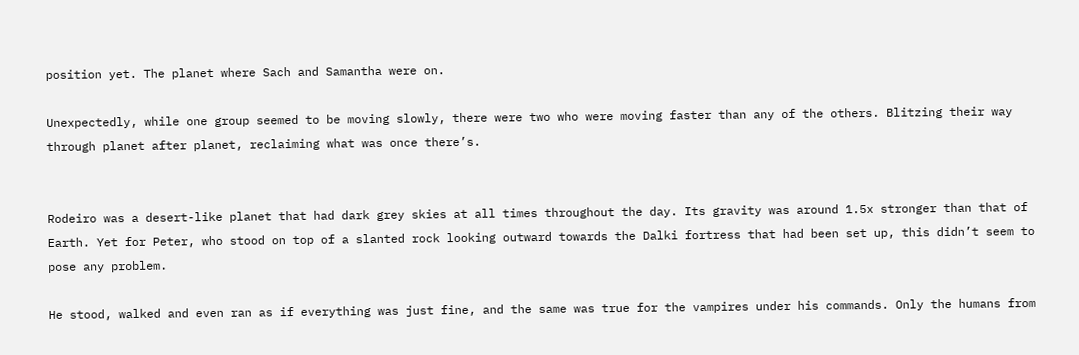position yet. The planet where Sach and Samantha were on.

Unexpectedly, while one group seemed to be moving slowly, there were two who were moving faster than any of the others. Blitzing their way through planet after planet, reclaiming what was once there’s.


Rodeiro was a desert-like planet that had dark grey skies at all times throughout the day. Its gravity was around 1.5x stronger than that of Earth. Yet for Peter, who stood on top of a slanted rock looking outward towards the Dalki fortress that had been set up, this didn’t seem to pose any problem.

He stood, walked and even ran as if everything was just fine, and the same was true for the vampires under his commands. Only the humans from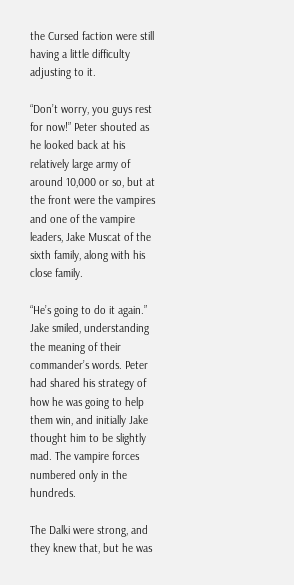the Cursed faction were still having a little difficulty adjusting to it.

“Don’t worry, you guys rest for now!” Peter shouted as he looked back at his relatively large army of around 10,000 or so, but at the front were the vampires and one of the vampire leaders, Jake Muscat of the sixth family, along with his close family.

“He’s going to do it again.” Jake smiled, understanding the meaning of their commander’s words. Peter had shared his strategy of how he was going to help them win, and initially Jake thought him to be slightly mad. The vampire forces numbered only in the hundreds.

The Dalki were strong, and they knew that, but he was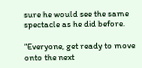sure he would see the same spectacle as he did before.

“Everyone, get ready to move onto the next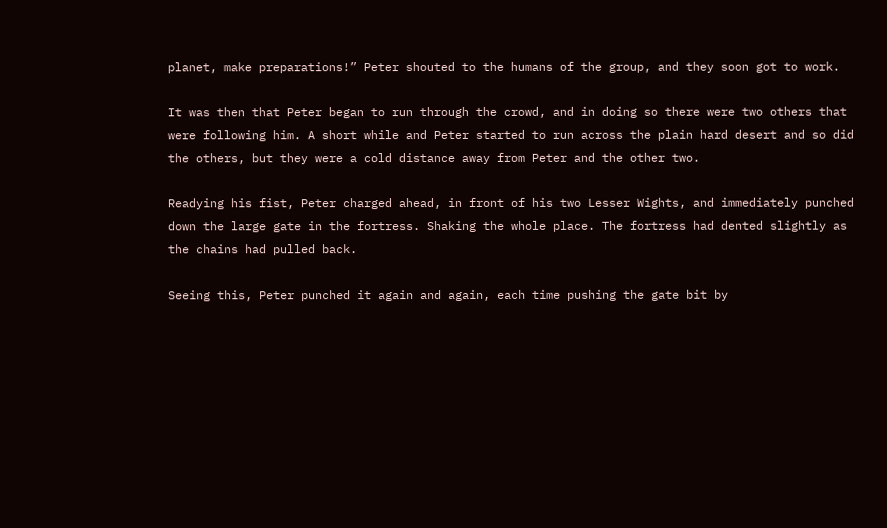planet, make preparations!” Peter shouted to the humans of the group, and they soon got to work.

It was then that Peter began to run through the crowd, and in doing so there were two others that were following him. A short while and Peter started to run across the plain hard desert and so did the others, but they were a cold distance away from Peter and the other two.

Readying his fist, Peter charged ahead, in front of his two Lesser Wights, and immediately punched down the large gate in the fortress. Shaking the whole place. The fortress had dented slightly as the chains had pulled back.

Seeing this, Peter punched it again and again, each time pushing the gate bit by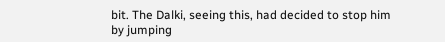bit. The Dalki, seeing this, had decided to stop him by jumping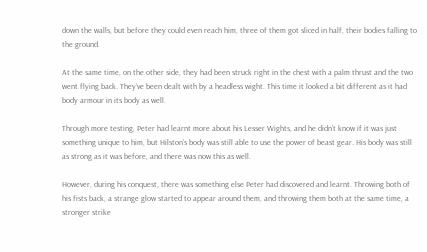down the walls, but before they could even reach him, three of them got sliced in half, their bodies falling to the ground.

At the same time, on the other side, they had been struck right in the chest with a palm thrust and the two went flying back. They’ve been dealt with by a headless wight. This time it looked a bit different as it had body armour in its body as well.

Through more testing, Peter had learnt more about his Lesser Wights, and he didn’t know if it was just something unique to him, but Hilston’s body was still able to use the power of beast gear. His body was still as strong as it was before, and there was now this as well.

However, during his conquest, there was something else Peter had discovered and learnt. Throwing both of his fists back, a strange glow started to appear around them, and throwing them both at the same time, a stronger strike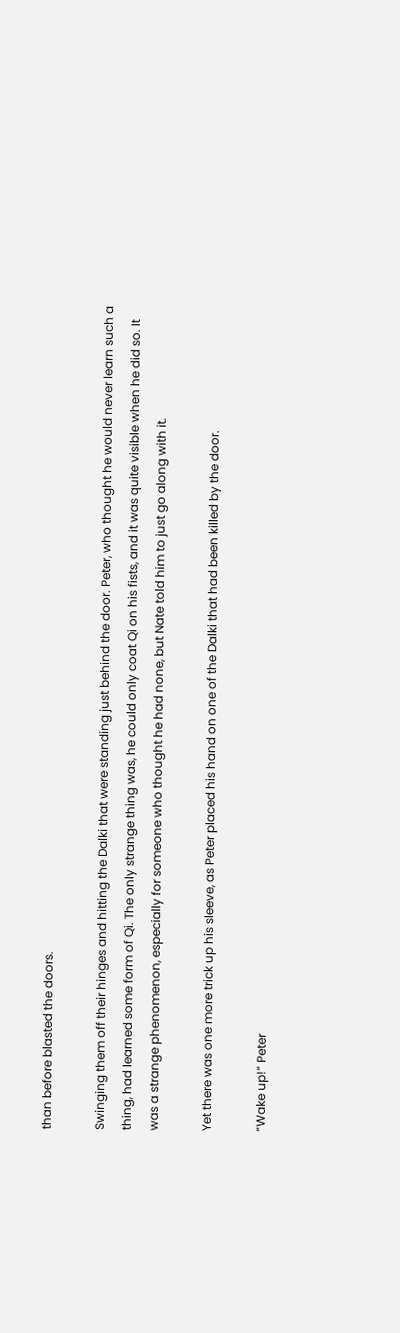than before blasted the doors.

Swinging them off their hinges and hitting the Dalki that were standing just behind the door. Peter, who thought he would never learn such a thing, had learned some form of Qi. The only strange thing was, he could only coat Qi on his fists, and it was quite visible when he did so. It was a strange phenomenon, especially for someone who thought he had none, but Nate told him to just go along with it.

Yet there was one more trick up his sleeve, as Peter placed his hand on one of the Dalki that had been killed by the door.

“Wake up!” Peter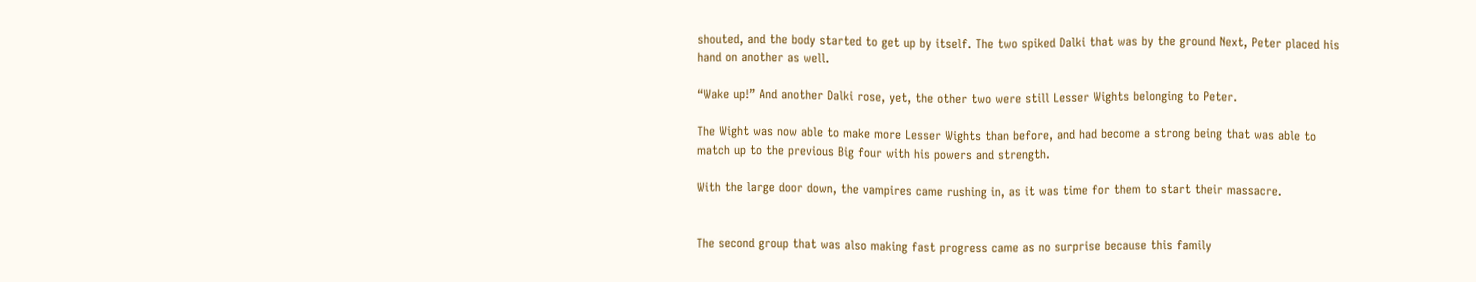shouted, and the body started to get up by itself. The two spiked Dalki that was by the ground Next, Peter placed his hand on another as well.

“Wake up!” And another Dalki rose, yet, the other two were still Lesser Wights belonging to Peter.

The Wight was now able to make more Lesser Wights than before, and had become a strong being that was able to match up to the previous Big four with his powers and strength.

With the large door down, the vampires came rushing in, as it was time for them to start their massacre.


The second group that was also making fast progress came as no surprise because this family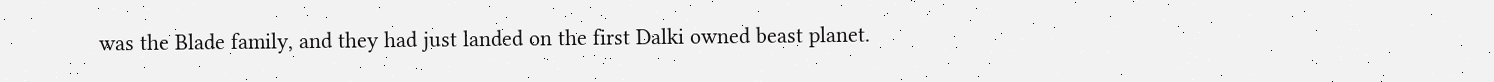was the Blade family, and they had just landed on the first Dalki owned beast planet.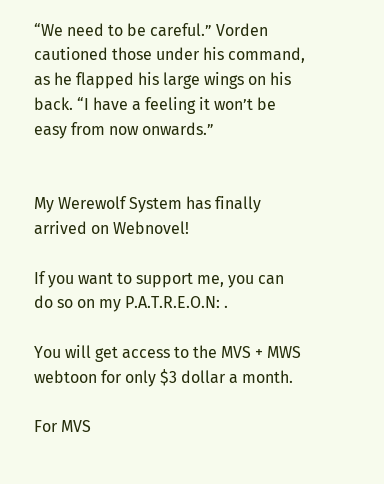“We need to be careful.” Vorden cautioned those under his command, as he flapped his large wings on his back. “I have a feeling it won’t be easy from now onwards.”


My Werewolf System has finally arrived on Webnovel!

If you want to support me, you can do so on my P.A.T.R.E.O.N: .

You will get access to the MVS + MWS webtoon for only $3 dollar a month.

For MVS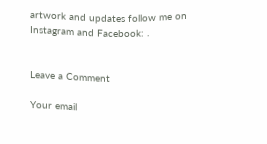artwork and updates follow me on Instagram and Facebook: .


Leave a Comment

Your email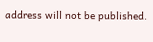address will not be published.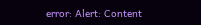error: Alert: Content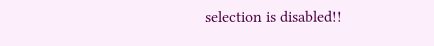selection is disabled!!